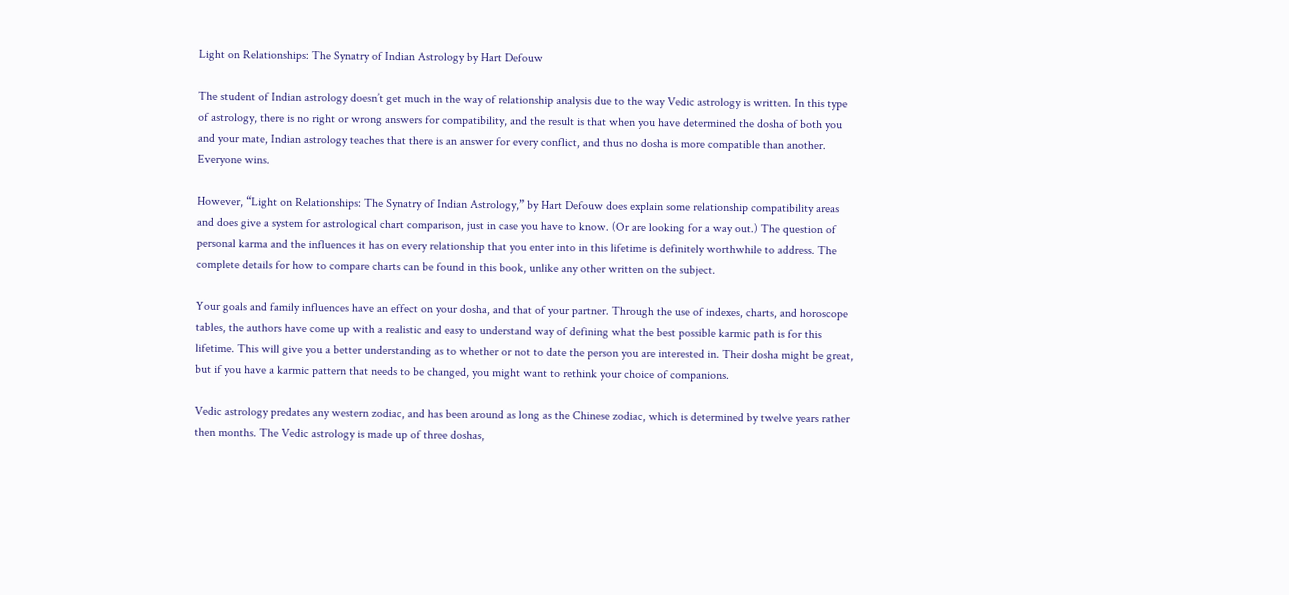Light on Relationships: The Synatry of Indian Astrology by Hart Defouw

The student of Indian astrology doesn’t get much in the way of relationship analysis due to the way Vedic astrology is written. In this type of astrology, there is no right or wrong answers for compatibility, and the result is that when you have determined the dosha of both you and your mate, Indian astrology teaches that there is an answer for every conflict, and thus no dosha is more compatible than another. Everyone wins.

However, “Light on Relationships: The Synatry of Indian Astrology,” by Hart Defouw does explain some relationship compatibility areas and does give a system for astrological chart comparison, just in case you have to know. (Or are looking for a way out.) The question of personal karma and the influences it has on every relationship that you enter into in this lifetime is definitely worthwhile to address. The complete details for how to compare charts can be found in this book, unlike any other written on the subject.

Your goals and family influences have an effect on your dosha, and that of your partner. Through the use of indexes, charts, and horoscope tables, the authors have come up with a realistic and easy to understand way of defining what the best possible karmic path is for this lifetime. This will give you a better understanding as to whether or not to date the person you are interested in. Their dosha might be great, but if you have a karmic pattern that needs to be changed, you might want to rethink your choice of companions.

Vedic astrology predates any western zodiac, and has been around as long as the Chinese zodiac, which is determined by twelve years rather then months. The Vedic astrology is made up of three doshas,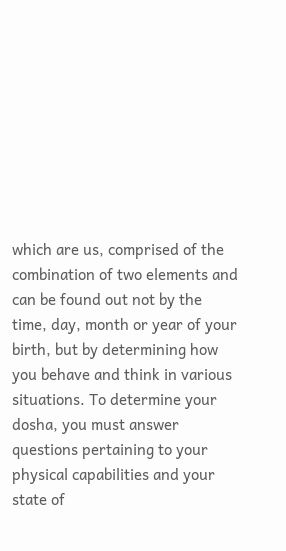which are us, comprised of the combination of two elements and can be found out not by the time, day, month or year of your birth, but by determining how you behave and think in various situations. To determine your dosha, you must answer questions pertaining to your physical capabilities and your state of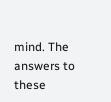mind. The answers to these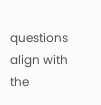questions align with the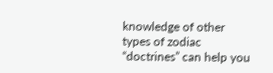knowledge of other types of zodiac “doctrines” can help you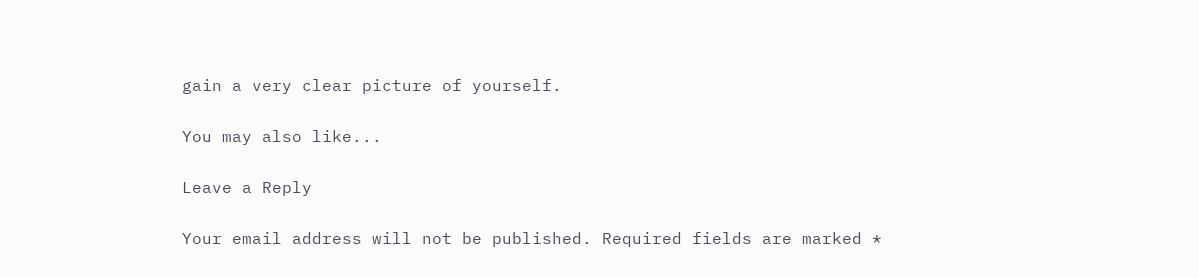gain a very clear picture of yourself.

You may also like...

Leave a Reply

Your email address will not be published. Required fields are marked *